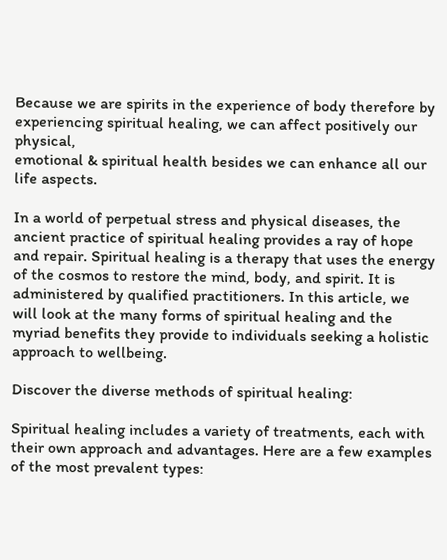Because we are spirits in the experience of body therefore by experiencing spiritual healing, we can affect positively our physical,
emotional & spiritual health besides we can enhance all our life aspects.

In a world of perpetual stress and physical diseases, the ancient practice of spiritual healing provides a ray of hope and repair. Spiritual healing is a therapy that uses the energy of the cosmos to restore the mind, body, and spirit. It is administered by qualified practitioners. In this article, we will look at the many forms of spiritual healing and the myriad benefits they provide to individuals seeking a holistic approach to wellbeing.

Discover the diverse methods of spiritual healing:

Spiritual healing includes a variety of treatments, each with their own approach and advantages. Here are a few examples of the most prevalent types: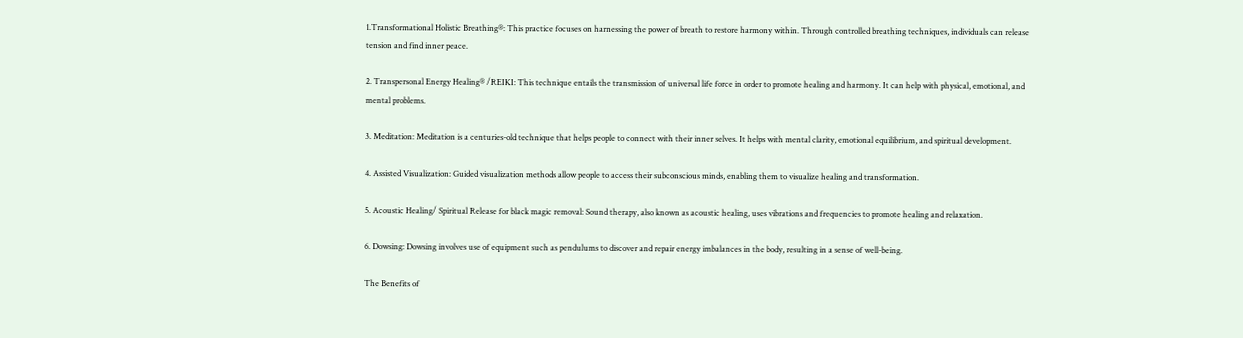1.Transformational Holistic Breathing®: This practice focuses on harnessing the power of breath to restore harmony within. Through controlled breathing techniques, individuals can release tension and find inner peace.

2. Transpersonal Energy Healing® /REIKI: This technique entails the transmission of universal life force in order to promote healing and harmony. It can help with physical, emotional, and mental problems.

3. Meditation: Meditation is a centuries-old technique that helps people to connect with their inner selves. It helps with mental clarity, emotional equilibrium, and spiritual development.

4. Assisted Visualization: Guided visualization methods allow people to access their subconscious minds, enabling them to visualize healing and transformation.

5. Acoustic Healing/ Spiritual Release for black magic removal: Sound therapy, also known as acoustic healing, uses vibrations and frequencies to promote healing and relaxation.

6. Dowsing: Dowsing involves use of equipment such as pendulums to discover and repair energy imbalances in the body, resulting in a sense of well-being.

The Benefits of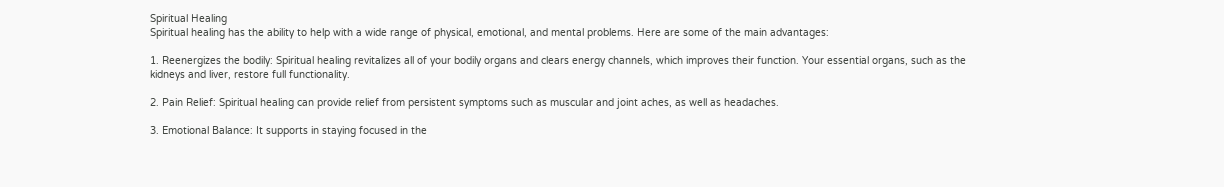Spiritual Healing
Spiritual healing has the ability to help with a wide range of physical, emotional, and mental problems. Here are some of the main advantages:

1. Reenergizes the bodily: Spiritual healing revitalizes all of your bodily organs and clears energy channels, which improves their function. Your essential organs, such as the kidneys and liver, restore full functionality.

2. Pain Relief: Spiritual healing can provide relief from persistent symptoms such as muscular and joint aches, as well as headaches.

3. Emotional Balance: It supports in staying focused in the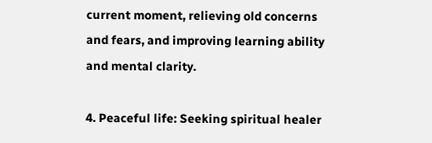current moment, relieving old concerns and fears, and improving learning ability and mental clarity.

4. Peaceful life: Seeking spiritual healer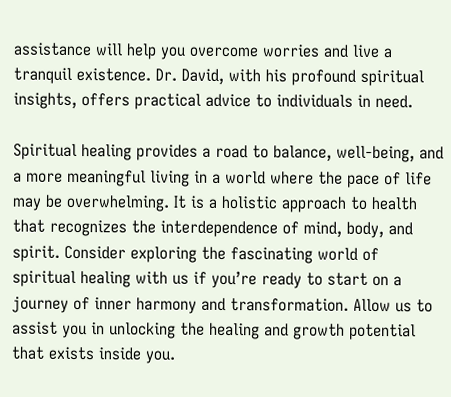assistance will help you overcome worries and live a tranquil existence. Dr. David, with his profound spiritual insights, offers practical advice to individuals in need.

Spiritual healing provides a road to balance, well-being, and a more meaningful living in a world where the pace of life may be overwhelming. It is a holistic approach to health that recognizes the interdependence of mind, body, and spirit. Consider exploring the fascinating world of spiritual healing with us if you’re ready to start on a journey of inner harmony and transformation. Allow us to assist you in unlocking the healing and growth potential that exists inside you.